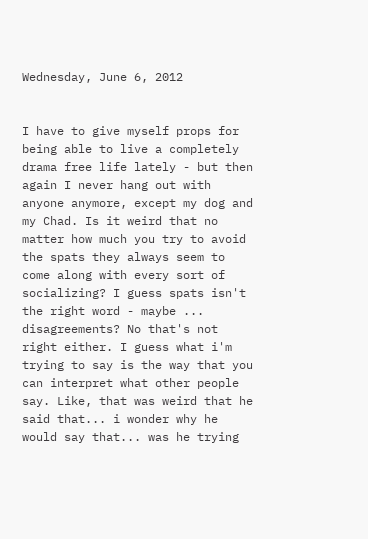Wednesday, June 6, 2012


I have to give myself props for being able to live a completely drama free life lately - but then again I never hang out with anyone anymore, except my dog and my Chad. Is it weird that no matter how much you try to avoid the spats they always seem to come along with every sort of socializing? I guess spats isn't the right word - maybe ... disagreements? No that's not right either. I guess what i'm trying to say is the way that you can interpret what other people say. Like, that was weird that he said that... i wonder why he would say that... was he trying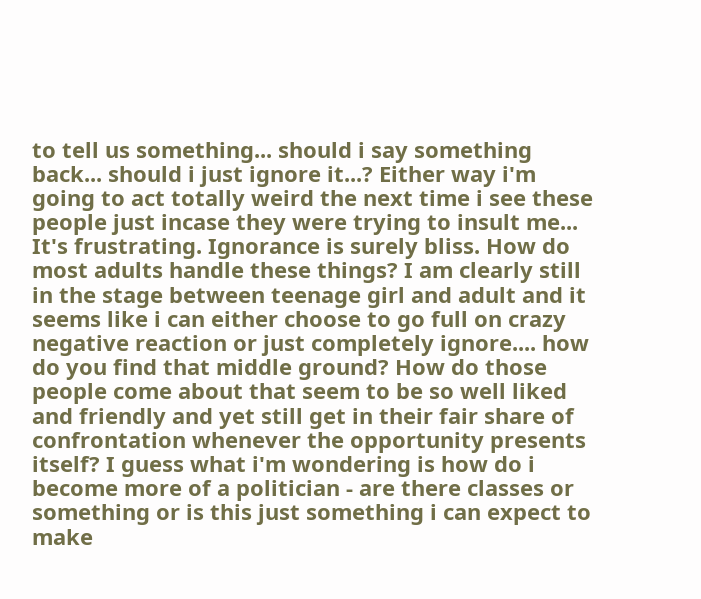to tell us something... should i say something back... should i just ignore it...? Either way i'm going to act totally weird the next time i see these people just incase they were trying to insult me...  It's frustrating. Ignorance is surely bliss. How do most adults handle these things? I am clearly still in the stage between teenage girl and adult and it seems like i can either choose to go full on crazy negative reaction or just completely ignore.... how do you find that middle ground? How do those people come about that seem to be so well liked and friendly and yet still get in their fair share of confrontation whenever the opportunity presents itself? I guess what i'm wondering is how do i become more of a politician - are there classes or something or is this just something i can expect to make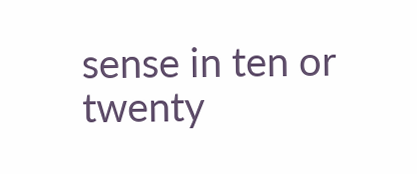sense in ten or twenty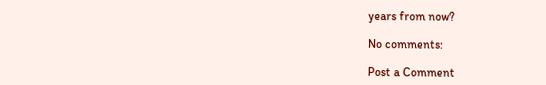years from now?

No comments:

Post a Comment